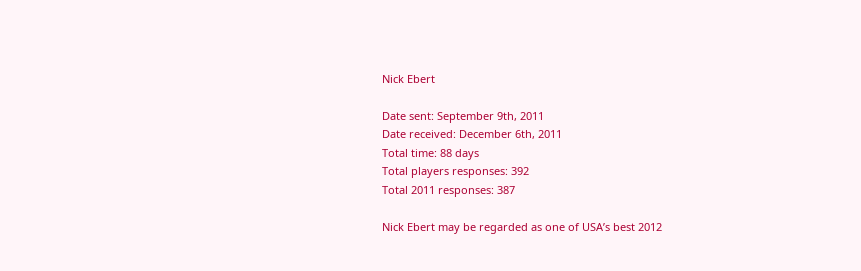Nick Ebert

Date sent: September 9th, 2011
Date received: December 6th, 2011
Total time: 88 days
Total players responses: 392
Total 2011 responses: 387

Nick Ebert may be regarded as one of USA’s best 2012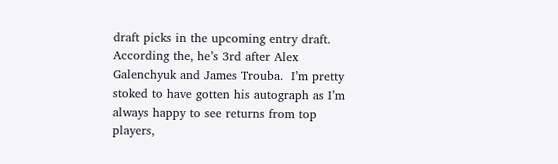draft picks in the upcoming entry draft.  According the, he’s 3rd after Alex Galenchyuk and James Trouba.  I’m pretty stoked to have gotten his autograph as I’m always happy to see returns from top players,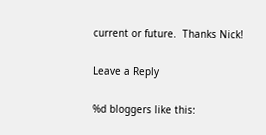current or future.  Thanks Nick!

Leave a Reply

%d bloggers like this: